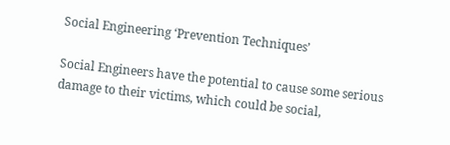Social Engineering ‘Prevention Techniques’

Social Engineers have the potential to cause some serious damage to their victims, which could be social,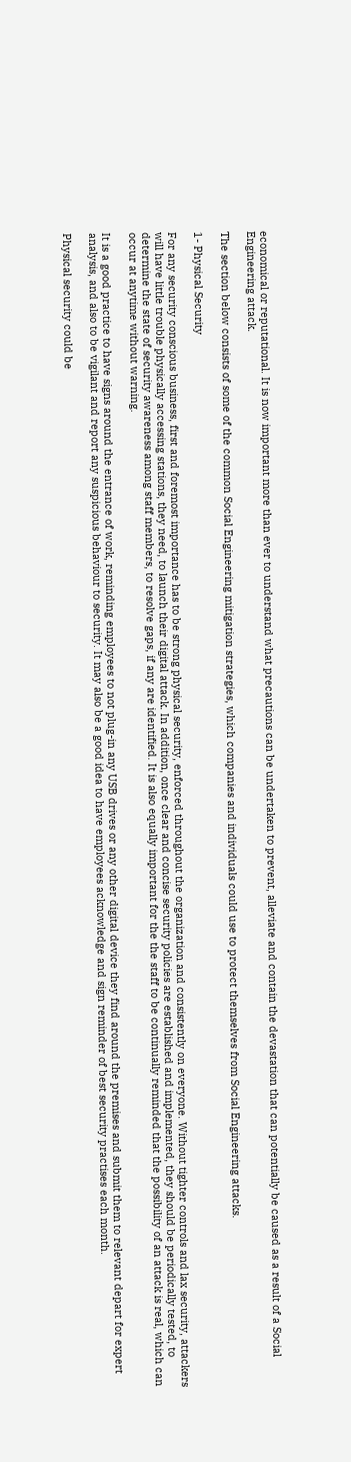economical or reputational. It is now important more than ever to understand what precautions can be undertaken to prevent, alleviate and contain the devastation that can potentially be caused as a result of a Social Engineering attack.

The section below consists of some of the common Social Engineering mitigation strategies, which companies and individuals could use to protect themselves from Social Engineering attacks.

1- Physical Security

For any security conscious business, first and foremost importance has to be strong physical security, enforced throughout the organization and consistently on everyone. Without tighter controls and lax security, attackers will have little trouble physically accessing stations, they need, to launch their digital attack. In addition, once clear and concise security policies are established and implemented, they should be periodically tested, to determine the state of security awareness among staff members, to resolve gaps, if any are identified. It is also equally important for the the staff to be continually reminded that the possibility of an attack is real, which can occur at anytime without warning.

It is a good practice to have signs around the entrance of work, reminding employees to not plug-in any USB drives or any other digital device they find around the premises and submit them to relevant depart for expert analysis, and also to be vigilant and report any suspicious behaviour to security. It may also be a good idea to have employees acknowledge and sign reminder of best security practises each month.

Physical security could be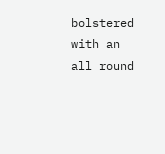bolstered with an all round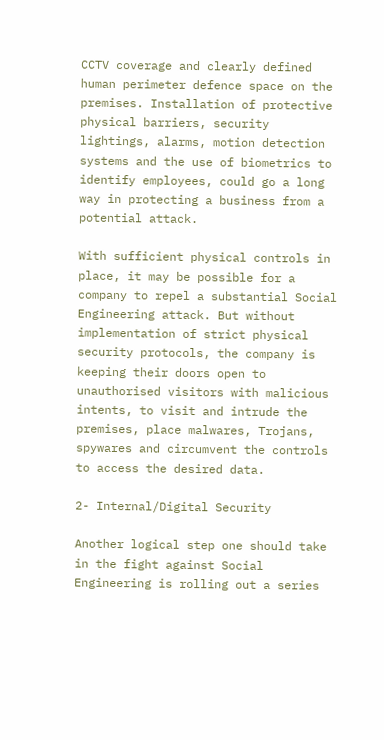CCTV coverage and clearly defined human perimeter defence space on the premises. Installation of protective physical barriers, security lightings, alarms, motion detection systems and the use of biometrics to identify employees, could go a long way in protecting a business from a potential attack.

With sufficient physical controls in place, it may be possible for a company to repel a substantial Social Engineering attack. But without implementation of strict physical security protocols, the company is keeping their doors open to unauthorised visitors with malicious intents, to visit and intrude the premises, place malwares, Trojans, spywares and circumvent the controls to access the desired data.

2- Internal/Digital Security

Another logical step one should take in the fight against Social Engineering is rolling out a series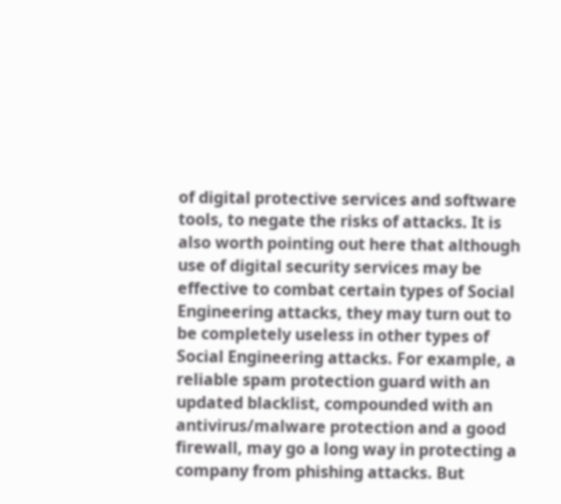of digital protective services and software tools, to negate the risks of attacks. It is also worth pointing out here that although use of digital security services may be effective to combat certain types of Social Engineering attacks, they may turn out to be completely useless in other types of Social Engineering attacks. For example, a reliable spam protection guard with an updated blacklist, compounded with an antivirus/malware protection and a good firewall, may go a long way in protecting a company from phishing attacks. But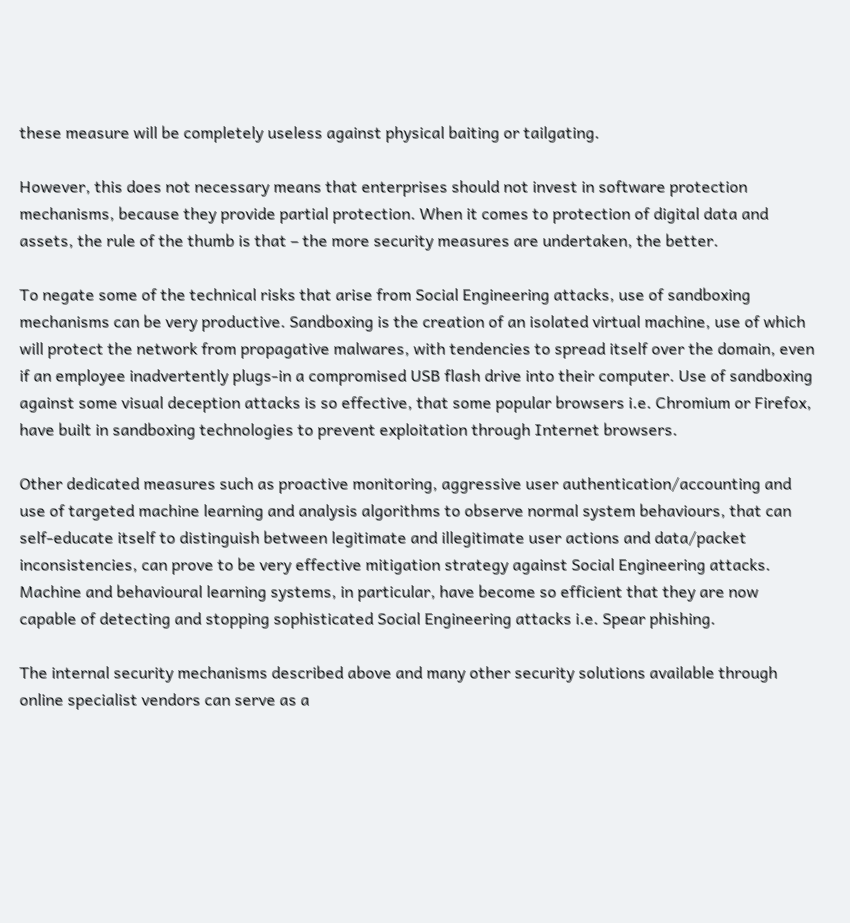these measure will be completely useless against physical baiting or tailgating.

However, this does not necessary means that enterprises should not invest in software protection mechanisms, because they provide partial protection. When it comes to protection of digital data and assets, the rule of the thumb is that – the more security measures are undertaken, the better.

To negate some of the technical risks that arise from Social Engineering attacks, use of sandboxing mechanisms can be very productive. Sandboxing is the creation of an isolated virtual machine, use of which will protect the network from propagative malwares, with tendencies to spread itself over the domain, even if an employee inadvertently plugs-in a compromised USB flash drive into their computer. Use of sandboxing against some visual deception attacks is so effective, that some popular browsers i.e. Chromium or Firefox, have built in sandboxing technologies to prevent exploitation through Internet browsers.

Other dedicated measures such as proactive monitoring, aggressive user authentication/accounting and use of targeted machine learning and analysis algorithms to observe normal system behaviours, that can self-educate itself to distinguish between legitimate and illegitimate user actions and data/packet inconsistencies, can prove to be very effective mitigation strategy against Social Engineering attacks. Machine and behavioural learning systems, in particular, have become so efficient that they are now capable of detecting and stopping sophisticated Social Engineering attacks i.e. Spear phishing.

The internal security mechanisms described above and many other security solutions available through online specialist vendors can serve as a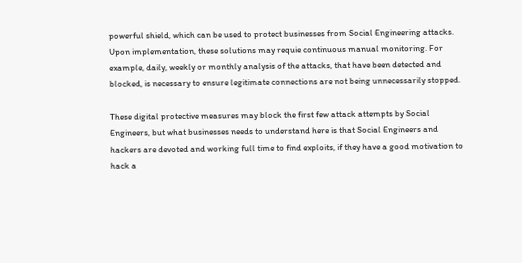powerful shield, which can be used to protect businesses from Social Engineering attacks. Upon implementation, these solutions may requie continuous manual monitoring. For example, daily, weekly or monthly analysis of the attacks, that have been detected and blocked, is necessary to ensure legitimate connections are not being unnecessarily stopped.

These digital protective measures may block the first few attack attempts by Social Engineers, but what businesses needs to understand here is that Social Engineers and hackers are devoted and working full time to find exploits, if they have a good motivation to hack a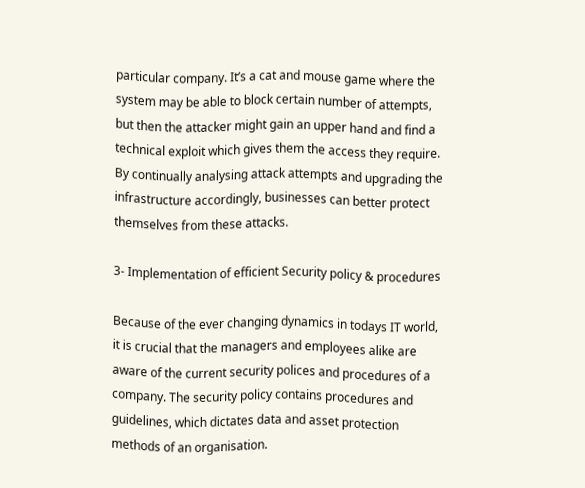particular company. It’s a cat and mouse game where the system may be able to block certain number of attempts, but then the attacker might gain an upper hand and find a technical exploit which gives them the access they require. By continually analysing attack attempts and upgrading the infrastructure accordingly, businesses can better protect themselves from these attacks.

3- Implementation of efficient Security policy & procedures

Because of the ever changing dynamics in todays IT world, it is crucial that the managers and employees alike are aware of the current security polices and procedures of a company. The security policy contains procedures and guidelines, which dictates data and asset protection methods of an organisation.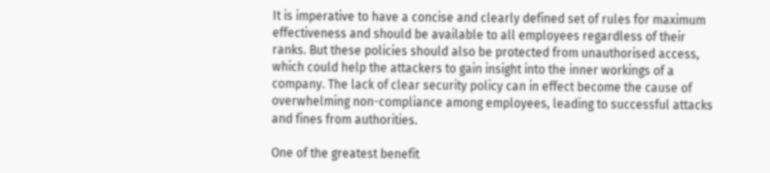It is imperative to have a concise and clearly defined set of rules for maximum effectiveness and should be available to all employees regardless of their ranks. But these policies should also be protected from unauthorised access, which could help the attackers to gain insight into the inner workings of a company. The lack of clear security policy can in effect become the cause of overwhelming non-compliance among employees, leading to successful attacks and fines from authorities.

One of the greatest benefit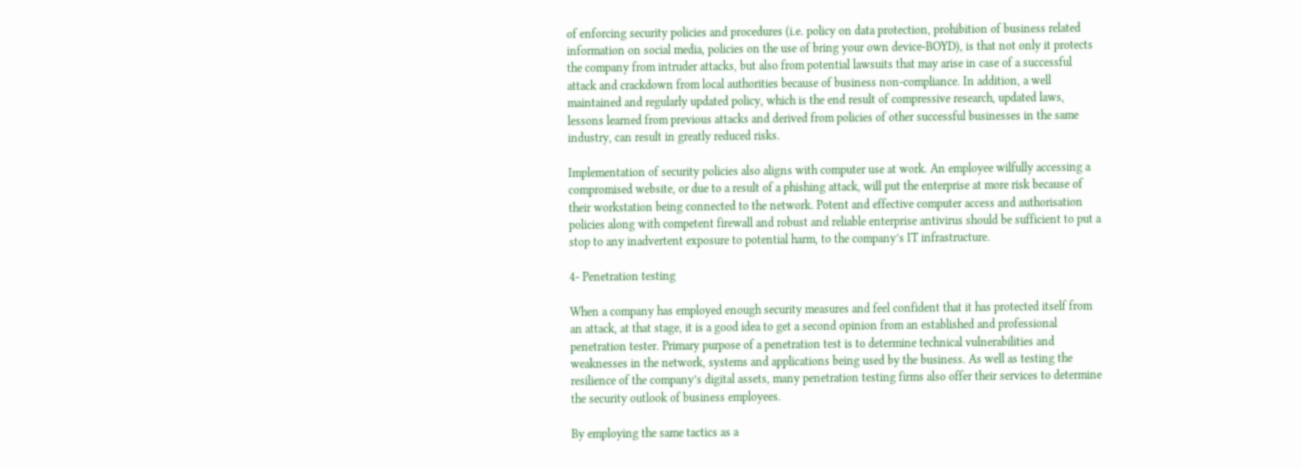of enforcing security policies and procedures (i.e. policy on data protection, prohibition of business related information on social media, policies on the use of bring your own device-BOYD), is that not only it protects the company from intruder attacks, but also from potential lawsuits that may arise in case of a successful attack and crackdown from local authorities because of business non-compliance. In addition, a well maintained and regularly updated policy, which is the end result of compressive research, updated laws, lessons learned from previous attacks and derived from policies of other successful businesses in the same industry, can result in greatly reduced risks.

Implementation of security policies also aligns with computer use at work. An employee wilfully accessing a compromised website, or due to a result of a phishing attack, will put the enterprise at more risk because of their workstation being connected to the network. Potent and effective computer access and authorisation policies along with competent firewall and robust and reliable enterprise antivirus should be sufficient to put a stop to any inadvertent exposure to potential harm, to the company’s IT infrastructure.

4- Penetration testing

When a company has employed enough security measures and feel confident that it has protected itself from an attack, at that stage, it is a good idea to get a second opinion from an established and professional penetration tester. Primary purpose of a penetration test is to determine technical vulnerabilities and weaknesses in the network, systems and applications being used by the business. As well as testing the resilience of the company’s digital assets, many penetration testing firms also offer their services to determine the security outlook of business employees.

By employing the same tactics as a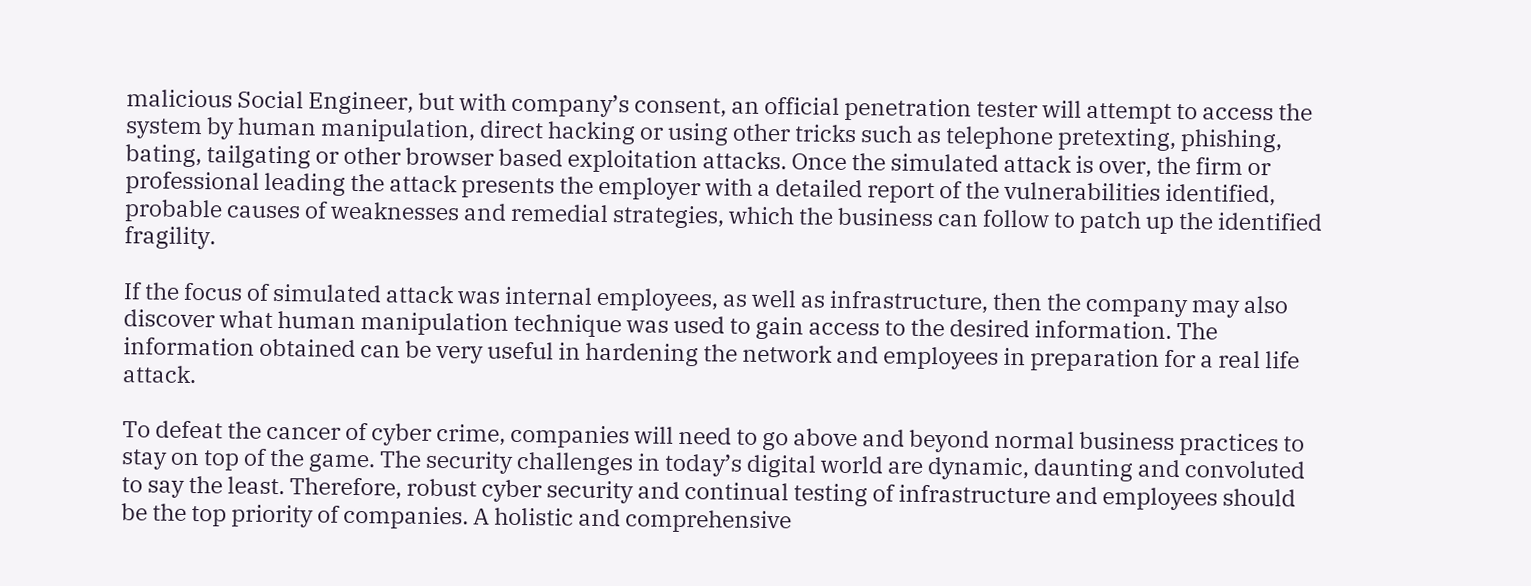malicious Social Engineer, but with company’s consent, an official penetration tester will attempt to access the system by human manipulation, direct hacking or using other tricks such as telephone pretexting, phishing, bating, tailgating or other browser based exploitation attacks. Once the simulated attack is over, the firm or professional leading the attack presents the employer with a detailed report of the vulnerabilities identified, probable causes of weaknesses and remedial strategies, which the business can follow to patch up the identified fragility.

If the focus of simulated attack was internal employees, as well as infrastructure, then the company may also discover what human manipulation technique was used to gain access to the desired information. The information obtained can be very useful in hardening the network and employees in preparation for a real life attack.

To defeat the cancer of cyber crime, companies will need to go above and beyond normal business practices to stay on top of the game. The security challenges in today’s digital world are dynamic, daunting and convoluted to say the least. Therefore, robust cyber security and continual testing of infrastructure and employees should be the top priority of companies. A holistic and comprehensive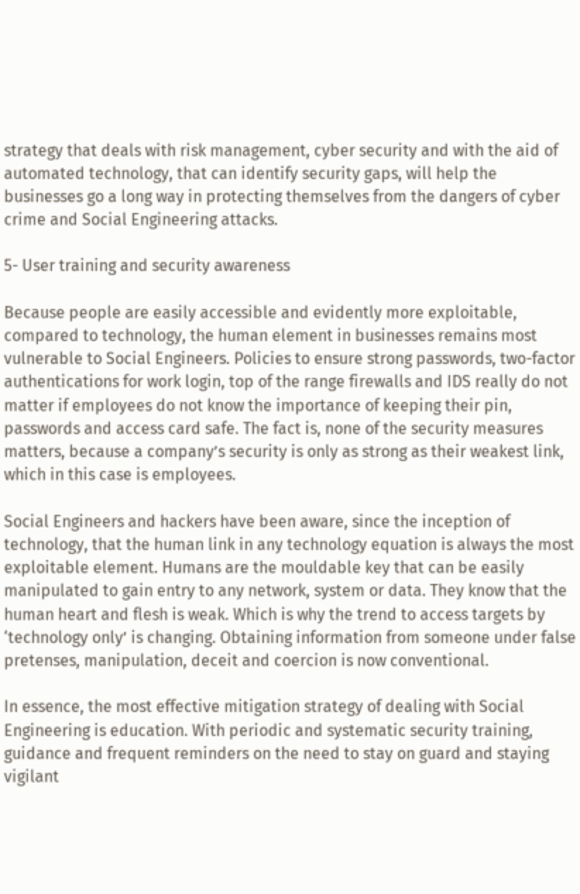strategy that deals with risk management, cyber security and with the aid of automated technology, that can identify security gaps, will help the businesses go a long way in protecting themselves from the dangers of cyber crime and Social Engineering attacks.

5- User training and security awareness

Because people are easily accessible and evidently more exploitable, compared to technology, the human element in businesses remains most vulnerable to Social Engineers. Policies to ensure strong passwords, two-factor authentications for work login, top of the range firewalls and IDS really do not matter if employees do not know the importance of keeping their pin, passwords and access card safe. The fact is, none of the security measures matters, because a company’s security is only as strong as their weakest link, which in this case is employees.

Social Engineers and hackers have been aware, since the inception of technology, that the human link in any technology equation is always the most exploitable element. Humans are the mouldable key that can be easily manipulated to gain entry to any network, system or data. They know that the human heart and flesh is weak. Which is why the trend to access targets by ‘technology only’ is changing. Obtaining information from someone under false pretenses, manipulation, deceit and coercion is now conventional.

In essence, the most effective mitigation strategy of dealing with Social Engineering is education. With periodic and systematic security training, guidance and frequent reminders on the need to stay on guard and staying vigilant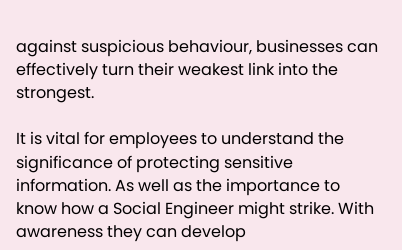against suspicious behaviour, businesses can effectively turn their weakest link into the strongest.

It is vital for employees to understand the significance of protecting sensitive information. As well as the importance to know how a Social Engineer might strike. With awareness they can develop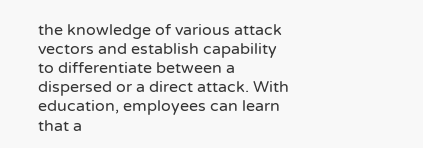the knowledge of various attack vectors and establish capability to differentiate between a dispersed or a direct attack. With education, employees can learn that a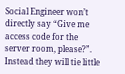Social Engineer won’t directly say “Give me access code for the server room, please?”. Instead they will tie little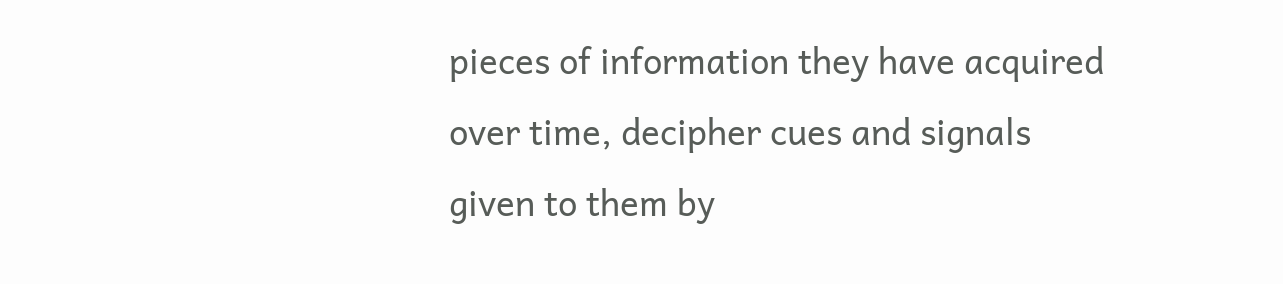pieces of information they have acquired over time, decipher cues and signals given to them by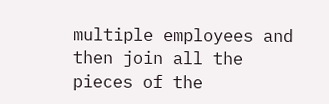multiple employees and then join all the pieces of the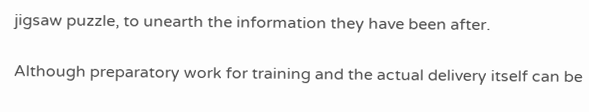jigsaw puzzle, to unearth the information they have been after.

Although preparatory work for training and the actual delivery itself can be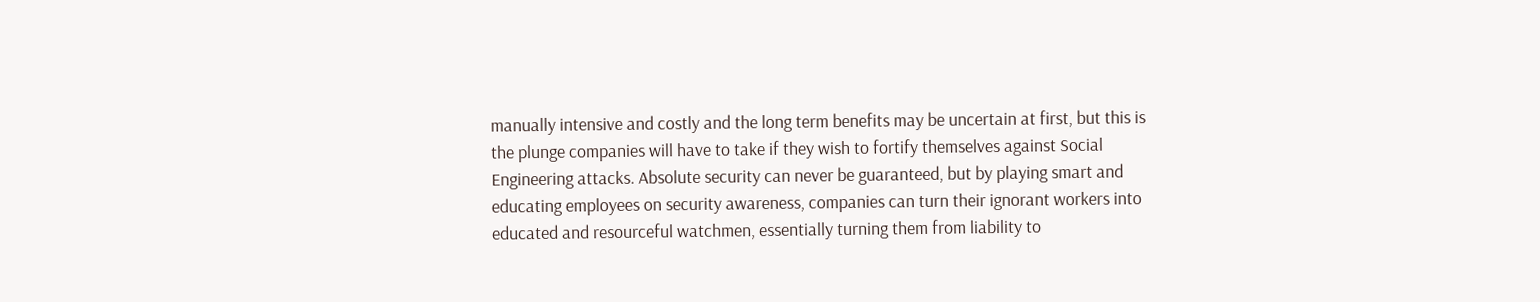manually intensive and costly and the long term benefits may be uncertain at first, but this is the plunge companies will have to take if they wish to fortify themselves against Social Engineering attacks. Absolute security can never be guaranteed, but by playing smart and educating employees on security awareness, companies can turn their ignorant workers into educated and resourceful watchmen, essentially turning them from liability to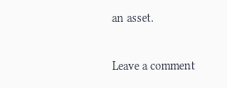an asset.

Leave a comment